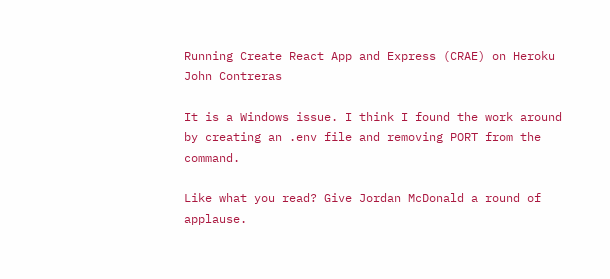Running Create React App and Express (CRAE) on Heroku
John Contreras

It is a Windows issue. I think I found the work around by creating an .env file and removing PORT from the command.

Like what you read? Give Jordan McDonald a round of applause.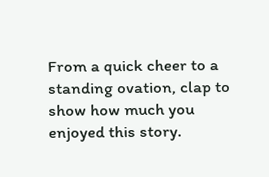From a quick cheer to a standing ovation, clap to show how much you enjoyed this story.